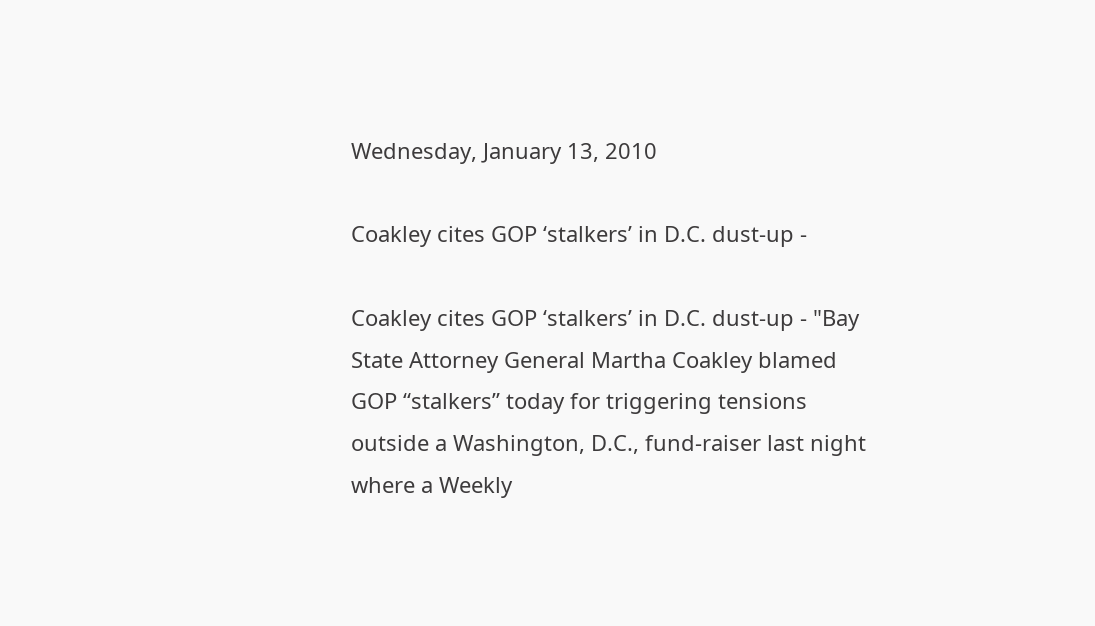Wednesday, January 13, 2010

Coakley cites GOP ‘stalkers’ in D.C. dust-up -

Coakley cites GOP ‘stalkers’ in D.C. dust-up - "Bay State Attorney General Martha Coakley blamed GOP “stalkers” today for triggering tensions outside a Washington, D.C., fund-raiser last night where a Weekly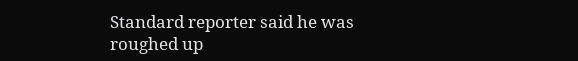Standard reporter said he was roughed up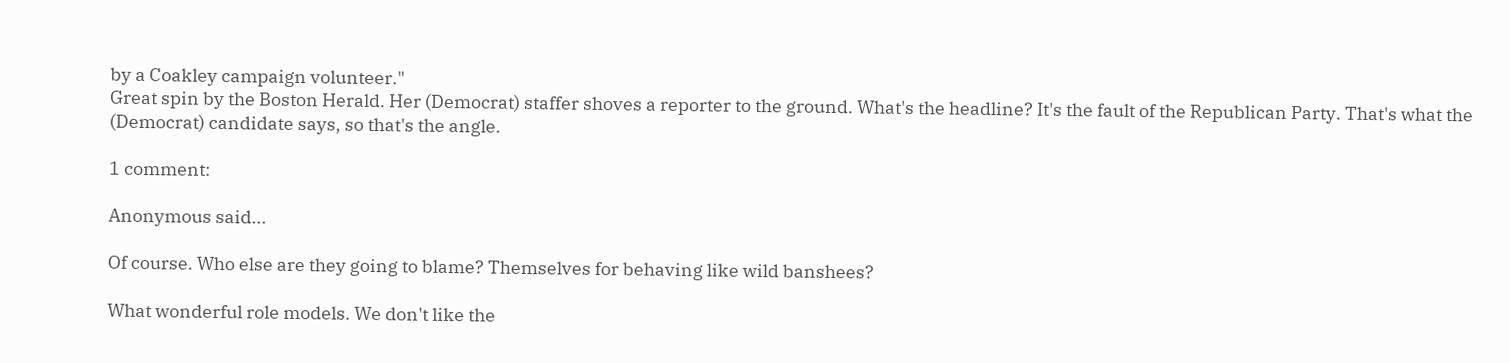by a Coakley campaign volunteer."
Great spin by the Boston Herald. Her (Democrat) staffer shoves a reporter to the ground. What's the headline? It's the fault of the Republican Party. That's what the (Democrat) candidate says, so that's the angle.

1 comment:

Anonymous said...

Of course. Who else are they going to blame? Themselves for behaving like wild banshees?

What wonderful role models. We don't like the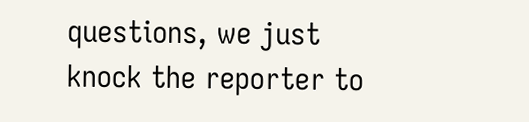questions, we just knock the reporter to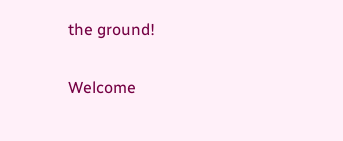the ground!

Welcome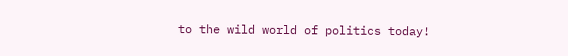to the wild world of politics today!